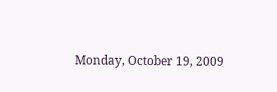Monday, October 19, 2009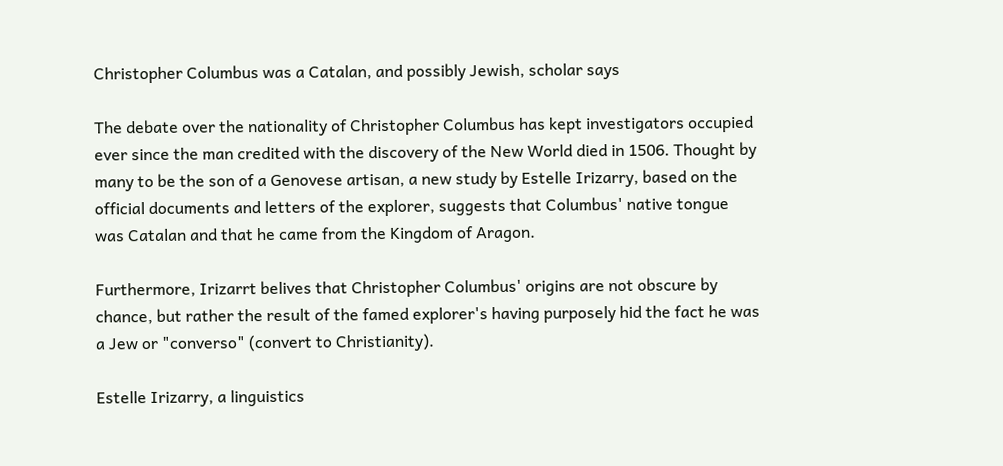Christopher Columbus was a Catalan, and possibly Jewish, scholar says

The debate over the nationality of Christopher Columbus has kept investigators occupied ever since the man credited with the discovery of the New World died in 1506. Thought by many to be the son of a Genovese artisan, a new study by Estelle Irizarry, based on the official documents and letters of the explorer, suggests that Columbus' native tongue was Catalan and that he came from the Kingdom of Aragon.

Furthermore, Irizarrt belives that Christopher Columbus' origins are not obscure by chance, but rather the result of the famed explorer's having purposely hid the fact he was a Jew or "converso" (convert to Christianity).

Estelle Irizarry, a linguistics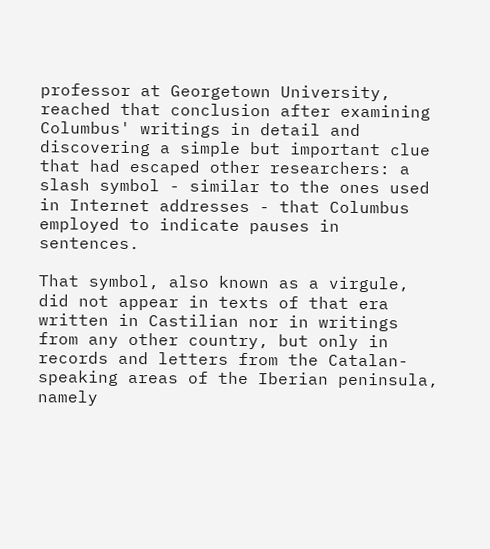professor at Georgetown University, reached that conclusion after examining Columbus' writings in detail and discovering a simple but important clue that had escaped other researchers: a slash symbol - similar to the ones used in Internet addresses - that Columbus employed to indicate pauses in sentences.

That symbol, also known as a virgule, did not appear in texts of that era written in Castilian nor in writings from any other country, but only in records and letters from the Catalan-speaking areas of the Iberian peninsula, namely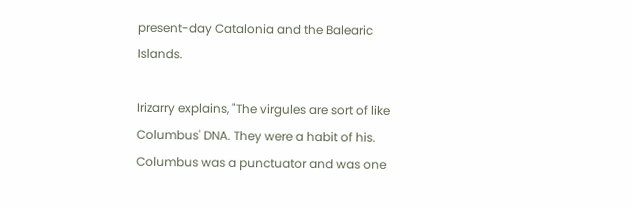present-day Catalonia and the Balearic Islands.

Irizarry explains, "The virgules are sort of like Columbus' DNA. They were a habit of his. Columbus was a punctuator and was one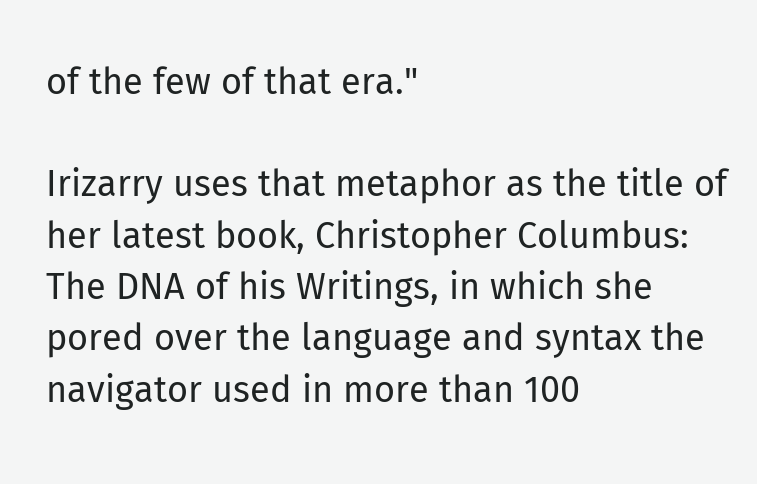of the few of that era."

Irizarry uses that metaphor as the title of her latest book, Christopher Columbus: The DNA of his Writings, in which she pored over the language and syntax the navigator used in more than 100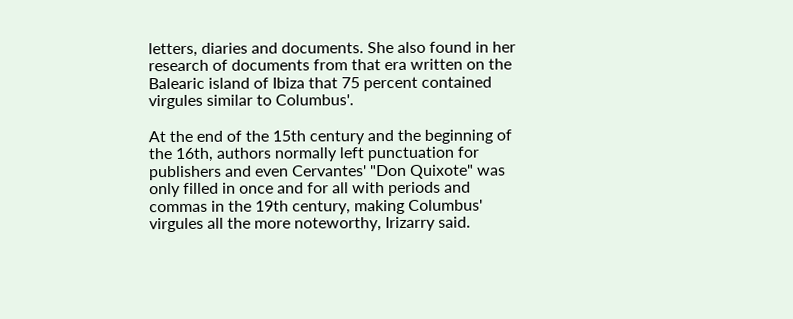letters, diaries and documents. She also found in her research of documents from that era written on the Balearic island of Ibiza that 75 percent contained virgules similar to Columbus'.

At the end of the 15th century and the beginning of the 16th, authors normally left punctuation for publishers and even Cervantes' "Don Quixote" was only filled in once and for all with periods and commas in the 19th century, making Columbus' virgules all the more noteworthy, Irizarry said.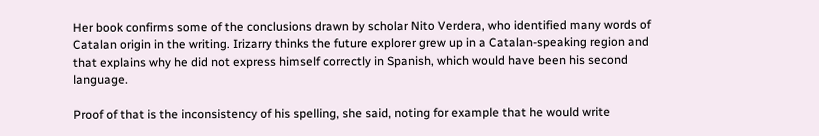Her book confirms some of the conclusions drawn by scholar Nito Verdera, who identified many words of Catalan origin in the writing. Irizarry thinks the future explorer grew up in a Catalan-speaking region and that explains why he did not express himself correctly in Spanish, which would have been his second language.

Proof of that is the inconsistency of his spelling, she said, noting for example that he would write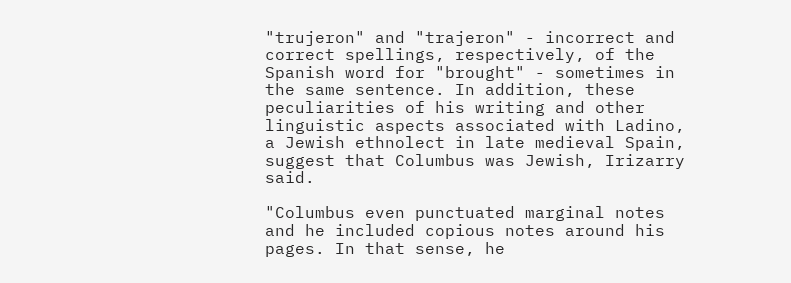"trujeron" and "trajeron" - incorrect and correct spellings, respectively, of the Spanish word for "brought" - sometimes in the same sentence. In addition, these peculiarities of his writing and other linguistic aspects associated with Ladino, a Jewish ethnolect in late medieval Spain, suggest that Columbus was Jewish, Irizarry said.

"Columbus even punctuated marginal notes and he included copious notes around his pages. In that sense, he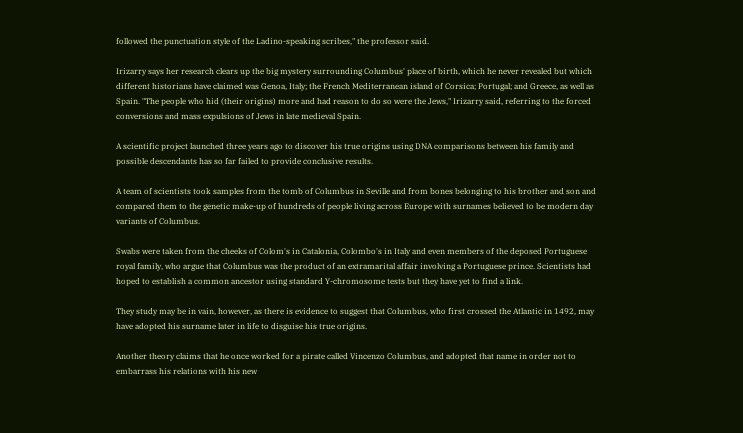followed the punctuation style of the Ladino-speaking scribes," the professor said.

Irizarry says her research clears up the big mystery surrounding Columbus' place of birth, which he never revealed but which different historians have claimed was Genoa, Italy; the French Mediterranean island of Corsica; Portugal; and Greece, as well as Spain. "The people who hid (their origins) more and had reason to do so were the Jews," Irizarry said, referring to the forced conversions and mass expulsions of Jews in late medieval Spain.

A scientific project launched three years ago to discover his true origins using DNA comparisons between his family and possible descendants has so far failed to provide conclusive results.

A team of scientists took samples from the tomb of Columbus in Seville and from bones belonging to his brother and son and compared them to the genetic make-up of hundreds of people living across Europe with surnames believed to be modern day variants of Columbus.

Swabs were taken from the cheeks of Colom's in Catalonia, Colombo's in Italy and even members of the deposed Portuguese royal family, who argue that Columbus was the product of an extramarital affair involving a Portuguese prince. Scientists had hoped to establish a common ancestor using standard Y-chromosome tests but they have yet to find a link.

They study may be in vain, however, as there is evidence to suggest that Columbus, who first crossed the Atlantic in 1492, may have adopted his surname later in life to disguise his true origins.

Another theory claims that he once worked for a pirate called Vincenzo Columbus, and adopted that name in order not to embarrass his relations with his new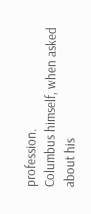profession.
Columbus himself, when asked about his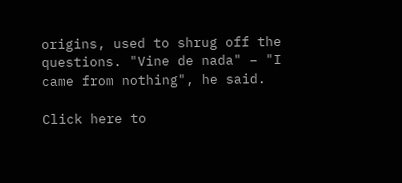origins, used to shrug off the questions. "Vine de nada" – "I came from nothing", he said.

Click here to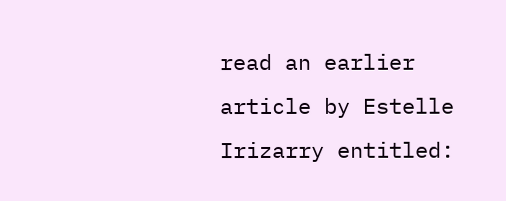read an earlier article by Estelle Irizarry entitled: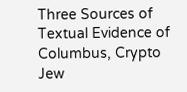Three Sources of Textual Evidence of Columbus, Crypto Jew